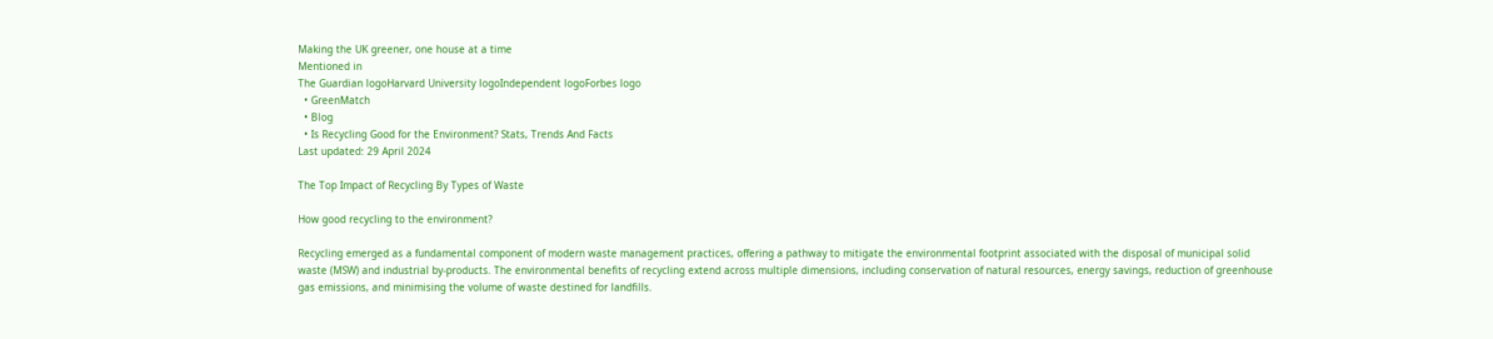Making the UK greener, one house at a time
Mentioned in
The Guardian logoHarvard University logoIndependent logoForbes logo
  • GreenMatch
  • Blog
  • Is Recycling Good for the Environment? Stats, Trends And Facts
Last updated: 29 April 2024

The Top Impact of Recycling By Types of Waste

How good recycling to the environment?

Recycling emerged as a fundamental component of modern waste management practices, offering a pathway to mitigate the environmental footprint associated with the disposal of municipal solid waste (MSW) and industrial by-products. The environmental benefits of recycling extend across multiple dimensions, including conservation of natural resources, energy savings, reduction of greenhouse gas emissions, and minimising the volume of waste destined for landfills.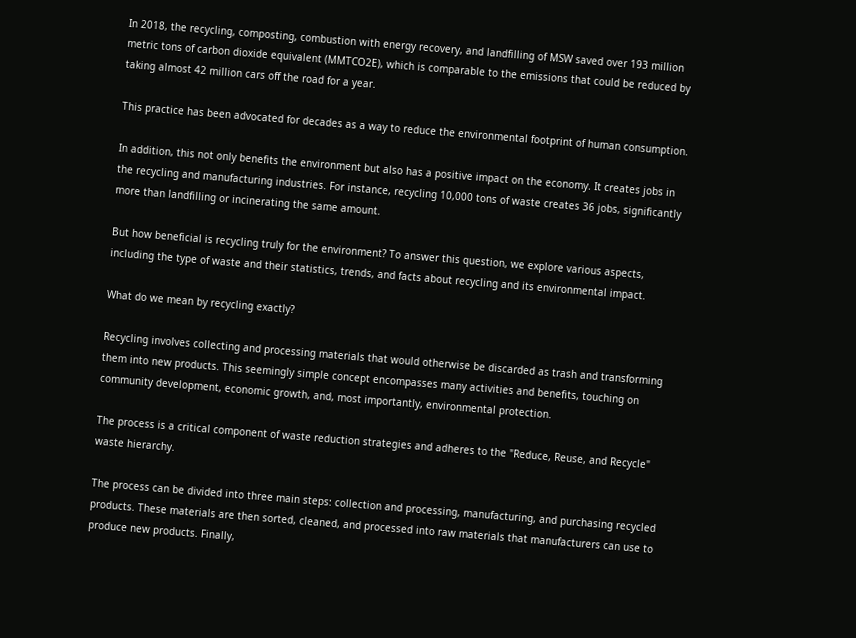In 2018, the recycling, composting, combustion with energy recovery, and landfilling of MSW saved over 193 million metric tons of carbon dioxide equivalent (MMTCO2E), which is comparable to the emissions that could be reduced by taking almost 42 million cars off the road for a year.

This practice has been advocated for decades as a way to reduce the environmental footprint of human consumption.

In addition, this not only benefits the environment but also has a positive impact on the economy. It creates jobs in the recycling and manufacturing industries. For instance, recycling 10,000 tons of waste creates 36 jobs, significantly more than landfilling or incinerating the same amount.

But how beneficial is recycling truly for the environment? To answer this question, we explore various aspects, including the type of waste and their statistics, trends, and facts about recycling and its environmental impact.

What do we mean by recycling exactly?

Recycling involves collecting and processing materials that would otherwise be discarded as trash and transforming them into new products. This seemingly simple concept encompasses many activities and benefits, touching on community development, economic growth, and, most importantly, environmental protection.

The process is a critical component of waste reduction strategies and adheres to the "Reduce, Reuse, and Recycle" waste hierarchy.

The process can be divided into three main steps: collection and processing, manufacturing, and purchasing recycled products. These materials are then sorted, cleaned, and processed into raw materials that manufacturers can use to produce new products. Finally,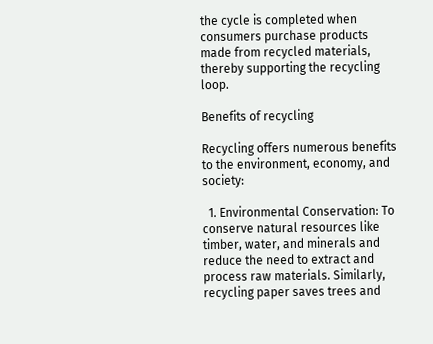the cycle is completed when consumers purchase products made from recycled materials, thereby supporting the recycling loop.

Benefits of recycling

Recycling offers numerous benefits to the environment, economy, and society:

  1. Environmental Conservation: To conserve natural resources like timber, water, and minerals and reduce the need to extract and process raw materials. Similarly, recycling paper saves trees and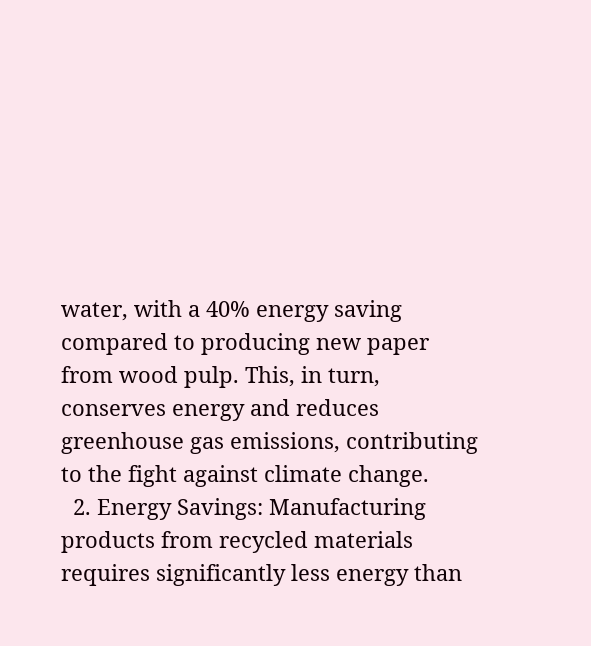water, with a 40% energy saving compared to producing new paper from wood pulp. This, in turn, conserves energy and reduces greenhouse gas emissions, contributing to the fight against climate change.
  2. Energy Savings: Manufacturing products from recycled materials requires significantly less energy than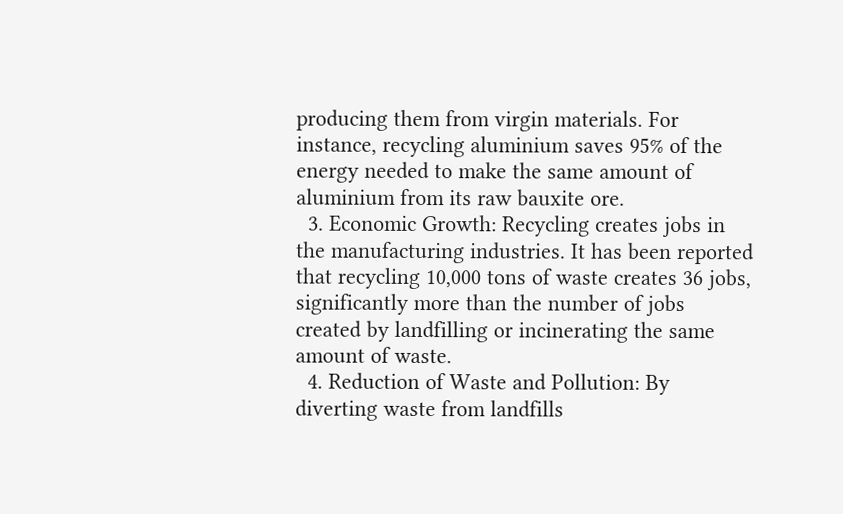producing them from virgin materials. For instance, recycling aluminium saves 95% of the energy needed to make the same amount of aluminium from its raw bauxite ore.
  3. Economic Growth: Recycling creates jobs in the manufacturing industries. It has been reported that recycling 10,000 tons of waste creates 36 jobs, significantly more than the number of jobs created by landfilling or incinerating the same amount of waste.
  4. Reduction of Waste and Pollution: By diverting waste from landfills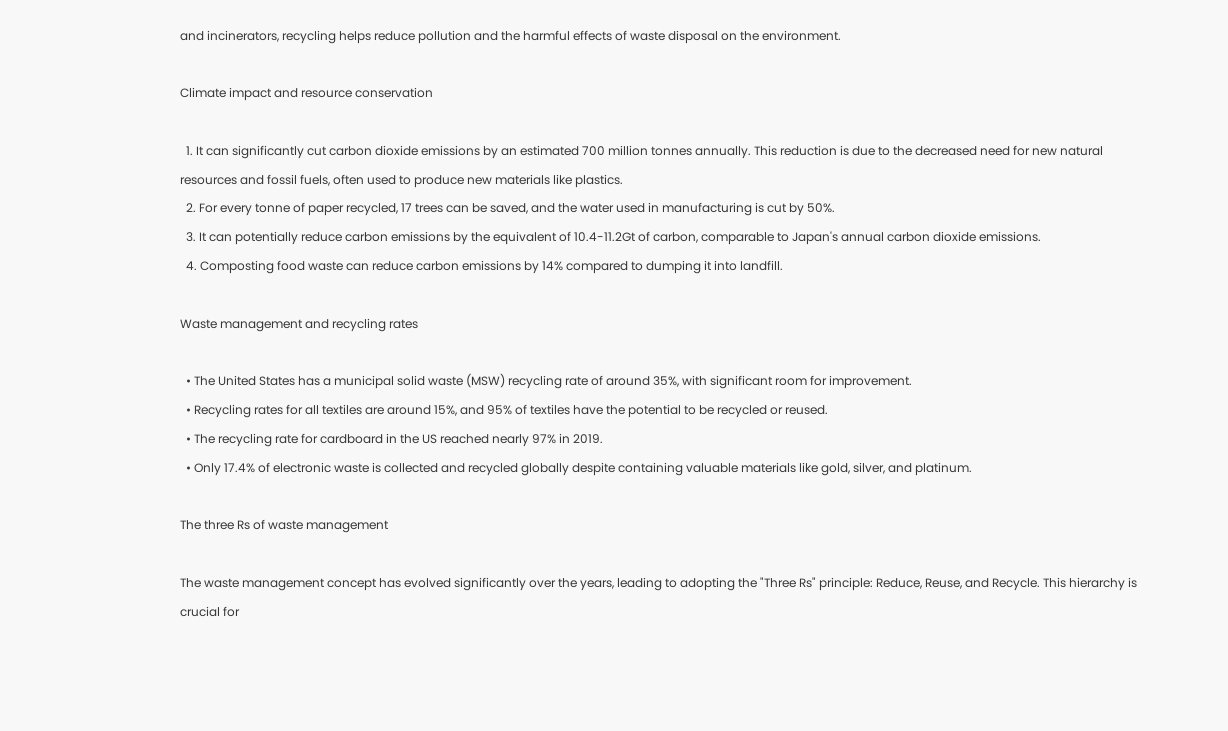and incinerators, recycling helps reduce pollution and the harmful effects of waste disposal on the environment.

Climate impact and resource conservation

  1. It can significantly cut carbon dioxide emissions by an estimated 700 million tonnes annually. This reduction is due to the decreased need for new natural resources and fossil fuels, often used to produce new materials like plastics.
  2. For every tonne of paper recycled, 17 trees can be saved, and the water used in manufacturing is cut by 50%.
  3. It can potentially reduce carbon emissions by the equivalent of 10.4-11.2Gt of carbon, comparable to Japan's annual carbon dioxide emissions.
  4. Composting food waste can reduce carbon emissions by 14% compared to dumping it into landfill.

Waste management and recycling rates

  • The United States has a municipal solid waste (MSW) recycling rate of around 35%, with significant room for improvement.
  • Recycling rates for all textiles are around 15%, and 95% of textiles have the potential to be recycled or reused.
  • The recycling rate for cardboard in the US reached nearly 97% in 2019.
  • Only 17.4% of electronic waste is collected and recycled globally despite containing valuable materials like gold, silver, and platinum.

The three Rs of waste management

The waste management concept has evolved significantly over the years, leading to adopting the "Three Rs" principle: Reduce, Reuse, and Recycle. This hierarchy is crucial for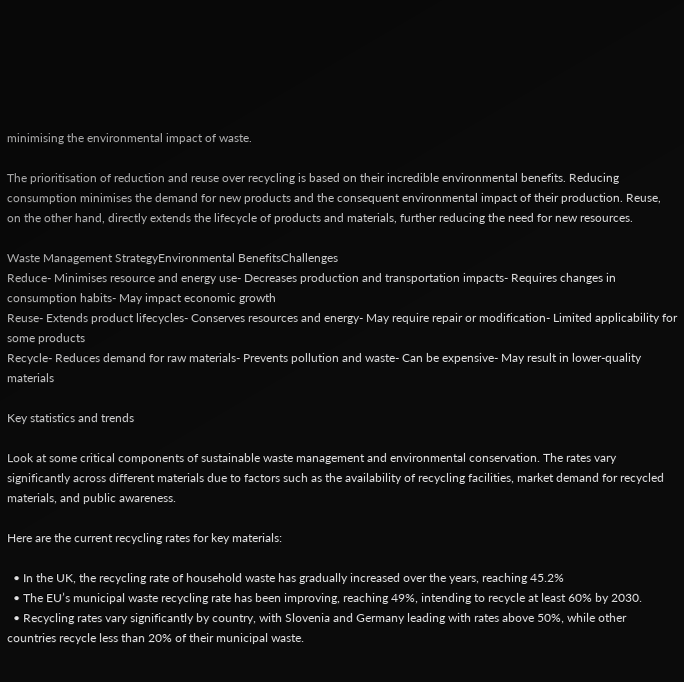minimising the environmental impact of waste.

The prioritisation of reduction and reuse over recycling is based on their incredible environmental benefits. Reducing consumption minimises the demand for new products and the consequent environmental impact of their production. Reuse, on the other hand, directly extends the lifecycle of products and materials, further reducing the need for new resources.

Waste Management StrategyEnvironmental BenefitsChallenges
Reduce- Minimises resource and energy use- Decreases production and transportation impacts- Requires changes in consumption habits- May impact economic growth
Reuse- Extends product lifecycles- Conserves resources and energy- May require repair or modification- Limited applicability for some products
Recycle- Reduces demand for raw materials- Prevents pollution and waste- Can be expensive- May result in lower-quality materials

Key statistics and trends

Look at some critical components of sustainable waste management and environmental conservation. The rates vary significantly across different materials due to factors such as the availability of recycling facilities, market demand for recycled materials, and public awareness.

Here are the current recycling rates for key materials:

  • In the UK, the recycling rate of household waste has gradually increased over the years, reaching 45.2%
  • The EU’s municipal waste recycling rate has been improving, reaching 49%, intending to recycle at least 60% by 2030.
  • Recycling rates vary significantly by country, with Slovenia and Germany leading with rates above 50%, while other countries recycle less than 20% of their municipal waste.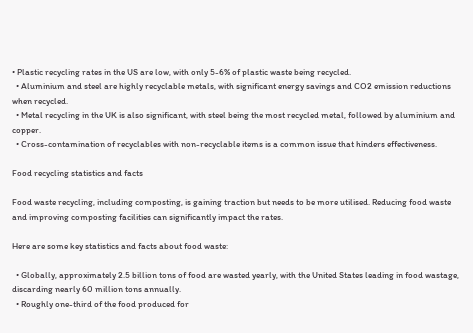• Plastic recycling rates in the US are low, with only 5-6% of plastic waste being recycled.
  • Aluminium and steel are highly recyclable metals, with significant energy savings and CO2 emission reductions when recycled.
  • Metal recycling in the UK is also significant, with steel being the most recycled metal, followed by aluminium and copper.
  • Cross-contamination of recyclables with non-recyclable items is a common issue that hinders effectiveness.

Food recycling statistics and facts

Food waste recycling, including composting, is gaining traction but needs to be more utilised. Reducing food waste and improving composting facilities can significantly impact the rates.

Here are some key statistics and facts about food waste:

  • Globally, approximately 2.5 billion tons of food are wasted yearly, with the United States leading in food wastage, discarding nearly 60 million tons annually.
  • Roughly one-third of the food produced for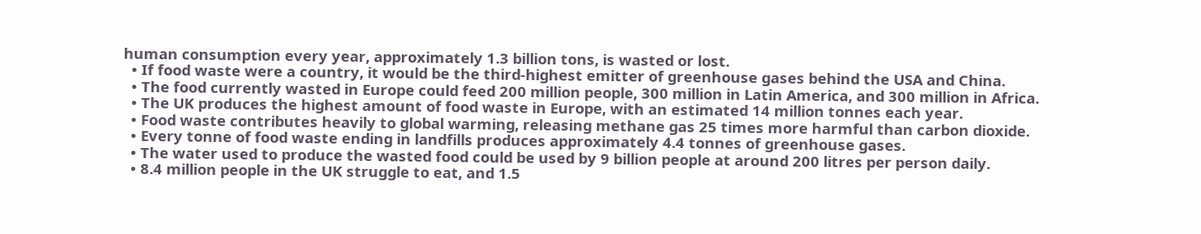human consumption every year, approximately 1.3 billion tons, is wasted or lost.
  • If food waste were a country, it would be the third-highest emitter of greenhouse gases behind the USA and China.
  • The food currently wasted in Europe could feed 200 million people, 300 million in Latin America, and 300 million in Africa.
  • The UK produces the highest amount of food waste in Europe, with an estimated 14 million tonnes each year.
  • Food waste contributes heavily to global warming, releasing methane gas 25 times more harmful than carbon dioxide.
  • Every tonne of food waste ending in landfills produces approximately 4.4 tonnes of greenhouse gases.
  • The water used to produce the wasted food could be used by 9 billion people at around 200 litres per person daily.
  • 8.4 million people in the UK struggle to eat, and 1.5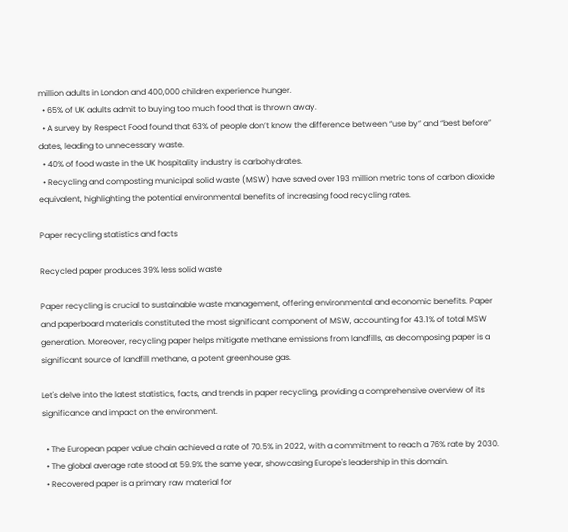million adults in London and 400,000 children experience hunger.
  • 65% of UK adults admit to buying too much food that is thrown away.
  • A survey by Respect Food found that 63% of people don’t know the difference between “use by” and “best before” dates, leading to unnecessary waste.
  • 40% of food waste in the UK hospitality industry is carbohydrates.
  • Recycling and composting municipal solid waste (MSW) have saved over 193 million metric tons of carbon dioxide equivalent, highlighting the potential environmental benefits of increasing food recycling rates.

Paper recycling statistics and facts

Recycled paper produces 39% less solid waste

Paper recycling is crucial to sustainable waste management, offering environmental and economic benefits. Paper and paperboard materials constituted the most significant component of MSW, accounting for 43.1% of total MSW generation. Moreover, recycling paper helps mitigate methane emissions from landfills, as decomposing paper is a significant source of landfill methane, a potent greenhouse gas.

Let's delve into the latest statistics, facts, and trends in paper recycling, providing a comprehensive overview of its significance and impact on the environment.

  • The European paper value chain achieved a rate of 70.5% in 2022, with a commitment to reach a 76% rate by 2030.
  • The global average rate stood at 59.9% the same year, showcasing Europe's leadership in this domain.
  • Recovered paper is a primary raw material for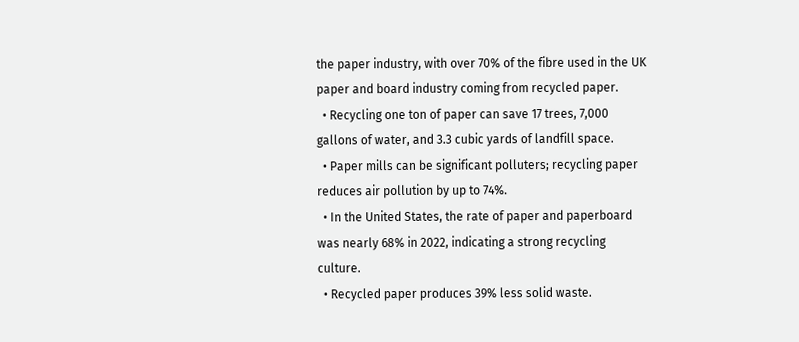the paper industry, with over 70% of the fibre used in the UK paper and board industry coming from recycled paper.
  • Recycling one ton of paper can save 17 trees, 7,000 gallons of water, and 3.3 cubic yards of landfill space.
  • Paper mills can be significant polluters; recycling paper reduces air pollution by up to 74%.
  • In the United States, the rate of paper and paperboard was nearly 68% in 2022, indicating a strong recycling culture.
  • Recycled paper produces 39% less solid waste.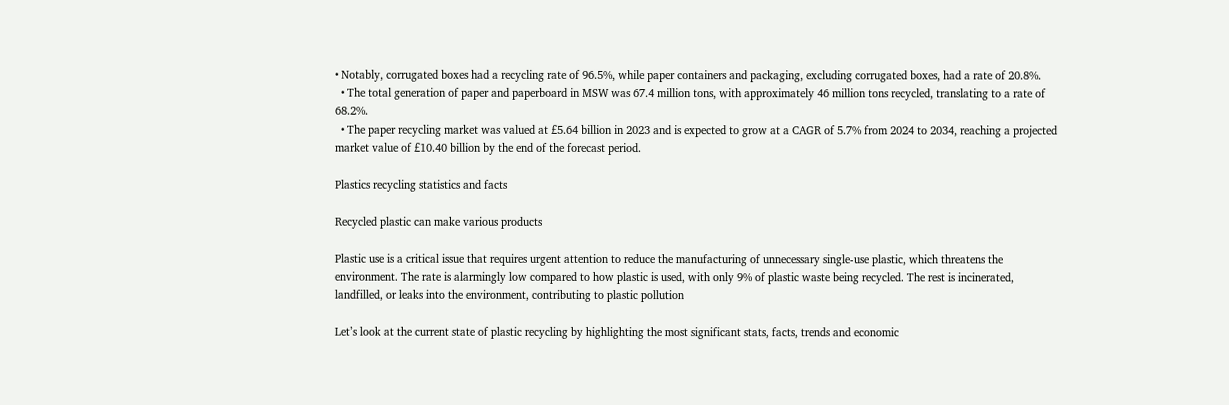• Notably, corrugated boxes had a recycling rate of 96.5%, while paper containers and packaging, excluding corrugated boxes, had a rate of 20.8%.
  • The total generation of paper and paperboard in MSW was 67.4 million tons, with approximately 46 million tons recycled, translating to a rate of 68.2%.
  • The paper recycling market was valued at £5.64 billion in 2023 and is expected to grow at a CAGR of 5.7% from 2024 to 2034, reaching a projected market value of £10.40 billion by the end of the forecast period.

Plastics recycling statistics and facts

Recycled plastic can make various products

Plastic use is a critical issue that requires urgent attention to reduce the manufacturing of unnecessary single-use plastic, which threatens the environment. The rate is alarmingly low compared to how plastic is used, with only 9% of plastic waste being recycled. The rest is incinerated, landfilled, or leaks into the environment, contributing to plastic pollution

Let’s look at the current state of plastic recycling by highlighting the most significant stats, facts, trends and economic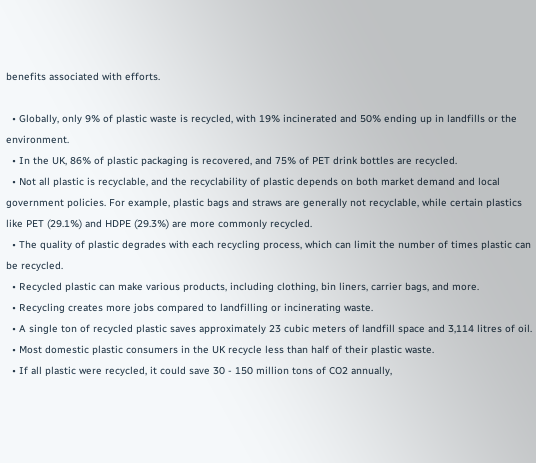benefits associated with efforts.

  • Globally, only 9% of plastic waste is recycled, with 19% incinerated and 50% ending up in landfills or the environment.
  • In the UK, 86% of plastic packaging is recovered, and 75% of PET drink bottles are recycled.
  • Not all plastic is recyclable, and the recyclability of plastic depends on both market demand and local government policies. For example, plastic bags and straws are generally not recyclable, while certain plastics like PET (29.1%) and HDPE (29.3%) are more commonly recycled.
  • The quality of plastic degrades with each recycling process, which can limit the number of times plastic can be recycled.
  • Recycled plastic can make various products, including clothing, bin liners, carrier bags, and more.
  • Recycling creates more jobs compared to landfilling or incinerating waste.
  • A single ton of recycled plastic saves approximately 23 cubic meters of landfill space and 3,114 litres of oil.
  • Most domestic plastic consumers in the UK recycle less than half of their plastic waste.
  • If all plastic were recycled, it could save 30 - 150 million tons of CO2 annually,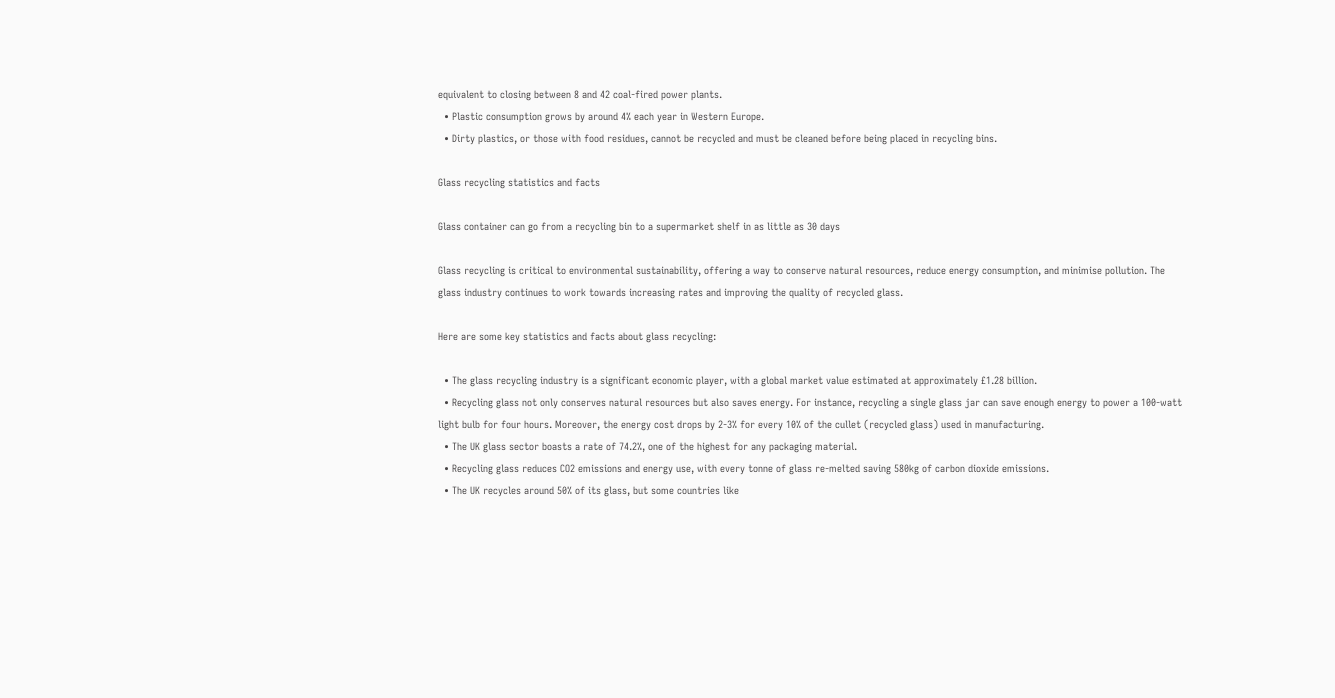equivalent to closing between 8 and 42 coal-fired power plants.
  • Plastic consumption grows by around 4% each year in Western Europe.
  • Dirty plastics, or those with food residues, cannot be recycled and must be cleaned before being placed in recycling bins.

Glass recycling statistics and facts

Glass container can go from a recycling bin to a supermarket shelf in as little as 30 days

Glass recycling is critical to environmental sustainability, offering a way to conserve natural resources, reduce energy consumption, and minimise pollution. The glass industry continues to work towards increasing rates and improving the quality of recycled glass.

Here are some key statistics and facts about glass recycling:

  • The glass recycling industry is a significant economic player, with a global market value estimated at approximately £1.28 billion.
  • Recycling glass not only conserves natural resources but also saves energy. For instance, recycling a single glass jar can save enough energy to power a 100-watt light bulb for four hours. Moreover, the energy cost drops by 2-3% for every 10% of the cullet (recycled glass) used in manufacturing.
  • The UK glass sector boasts a rate of 74.2%, one of the highest for any packaging material.
  • Recycling glass reduces CO2 emissions and energy use, with every tonne of glass re-melted saving 580kg of carbon dioxide emissions.
  • The UK recycles around 50% of its glass, but some countries like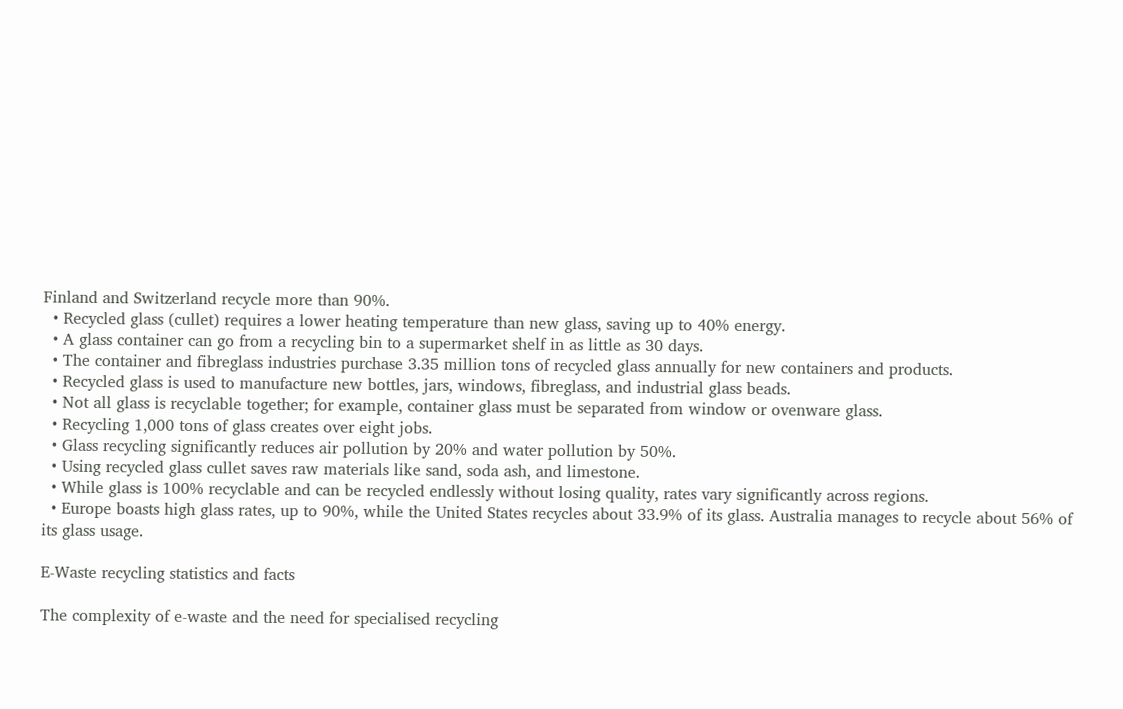Finland and Switzerland recycle more than 90%.
  • Recycled glass (cullet) requires a lower heating temperature than new glass, saving up to 40% energy.
  • A glass container can go from a recycling bin to a supermarket shelf in as little as 30 days.
  • The container and fibreglass industries purchase 3.35 million tons of recycled glass annually for new containers and products.
  • Recycled glass is used to manufacture new bottles, jars, windows, fibreglass, and industrial glass beads.
  • Not all glass is recyclable together; for example, container glass must be separated from window or ovenware glass.
  • Recycling 1,000 tons of glass creates over eight jobs.
  • Glass recycling significantly reduces air pollution by 20% and water pollution by 50%.
  • Using recycled glass cullet saves raw materials like sand, soda ash, and limestone.
  • While glass is 100% recyclable and can be recycled endlessly without losing quality, rates vary significantly across regions.
  • Europe boasts high glass rates, up to 90%, while the United States recycles about 33.9% of its glass. Australia manages to recycle about 56% of its glass usage.

E-Waste recycling statistics and facts

The complexity of e-waste and the need for specialised recycling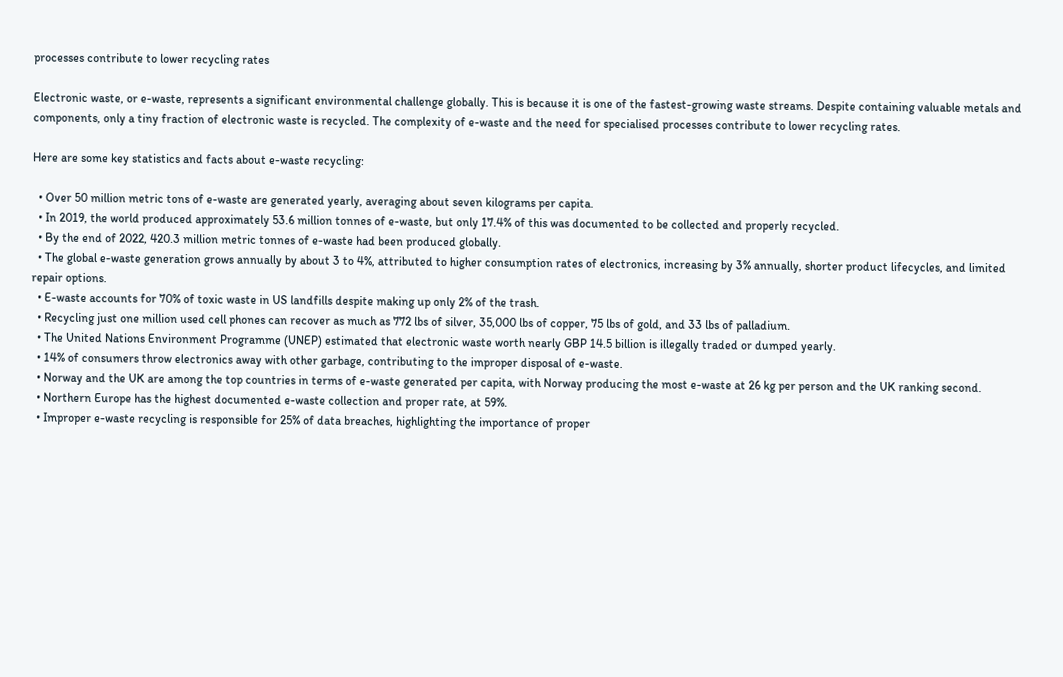processes contribute to lower recycling rates

Electronic waste, or e-waste, represents a significant environmental challenge globally. This is because it is one of the fastest-growing waste streams. Despite containing valuable metals and components, only a tiny fraction of electronic waste is recycled. The complexity of e-waste and the need for specialised processes contribute to lower recycling rates.

Here are some key statistics and facts about e-waste recycling:

  • Over 50 million metric tons of e-waste are generated yearly, averaging about seven kilograms per capita.
  • In 2019, the world produced approximately 53.6 million tonnes of e-waste, but only 17.4% of this was documented to be collected and properly recycled.
  • By the end of 2022, 420.3 million metric tonnes of e-waste had been produced globally.
  • The global e-waste generation grows annually by about 3 to 4%, attributed to higher consumption rates of electronics, increasing by 3% annually, shorter product lifecycles, and limited repair options.
  • E-waste accounts for 70% of toxic waste in US landfills despite making up only 2% of the trash.
  • Recycling just one million used cell phones can recover as much as 772 lbs of silver, 35,000 lbs of copper, 75 lbs of gold, and 33 lbs of palladium.
  • The United Nations Environment Programme (UNEP) estimated that electronic waste worth nearly GBP 14.5 billion is illegally traded or dumped yearly.
  • 14% of consumers throw electronics away with other garbage, contributing to the improper disposal of e-waste.
  • Norway and the UK are among the top countries in terms of e-waste generated per capita, with Norway producing the most e-waste at 26 kg per person and the UK ranking second.
  • Northern Europe has the highest documented e-waste collection and proper rate, at 59%.
  • Improper e-waste recycling is responsible for 25% of data breaches, highlighting the importance of proper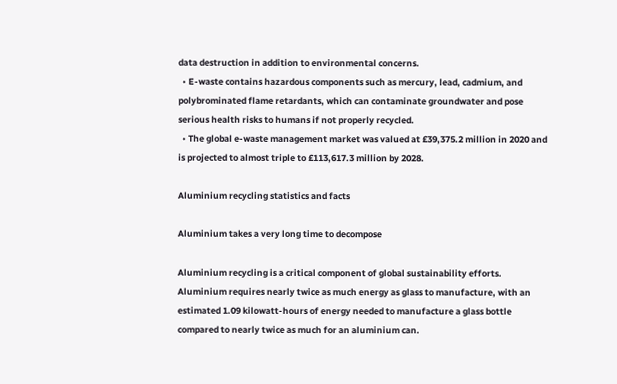data destruction in addition to environmental concerns.
  • E-waste contains hazardous components such as mercury, lead, cadmium, and polybrominated flame retardants, which can contaminate groundwater and pose serious health risks to humans if not properly recycled.
  • The global e-waste management market was valued at £39,375.2 million in 2020 and is projected to almost triple to £113,617.3 million by 2028.

Aluminium recycling statistics and facts

Aluminium takes a very long time to decompose

Aluminium recycling is a critical component of global sustainability efforts. Aluminium requires nearly twice as much energy as glass to manufacture, with an estimated 1.09 kilowatt-hours of energy needed to manufacture a glass bottle compared to nearly twice as much for an aluminium can.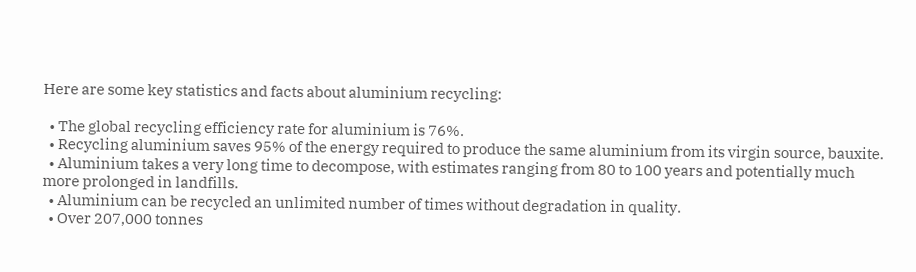Here are some key statistics and facts about aluminium recycling:

  • The global recycling efficiency rate for aluminium is 76%.
  • Recycling aluminium saves 95% of the energy required to produce the same aluminium from its virgin source, bauxite.
  • Aluminium takes a very long time to decompose, with estimates ranging from 80 to 100 years and potentially much more prolonged in landfills.
  • Aluminium can be recycled an unlimited number of times without degradation in quality.
  • Over 207,000 tonnes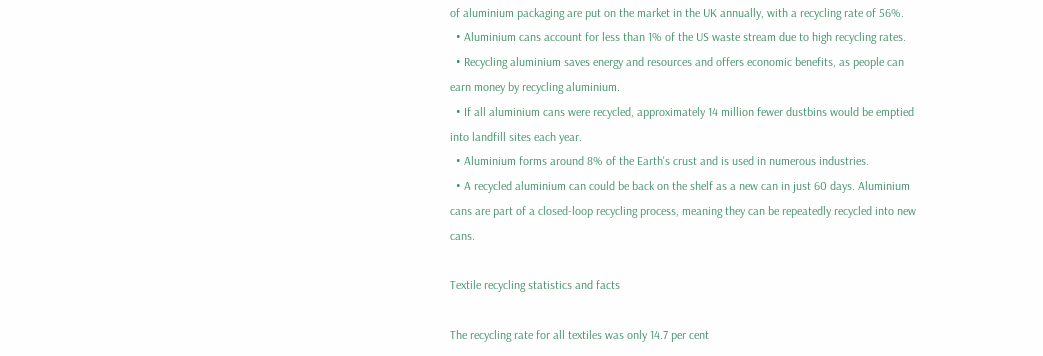of aluminium packaging are put on the market in the UK annually, with a recycling rate of 56%.
  • Aluminium cans account for less than 1% of the US waste stream due to high recycling rates.
  • Recycling aluminium saves energy and resources and offers economic benefits, as people can earn money by recycling aluminium.
  • If all aluminium cans were recycled, approximately 14 million fewer dustbins would be emptied into landfill sites each year.
  • Aluminium forms around 8% of the Earth's crust and is used in numerous industries.
  • A recycled aluminium can could be back on the shelf as a new can in just 60 days. Aluminium cans are part of a closed-loop recycling process, meaning they can be repeatedly recycled into new cans.

Textile recycling statistics and facts

The recycling rate for all textiles was only 14.7 per cent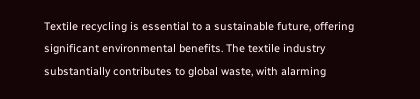Textile recycling is essential to a sustainable future, offering significant environmental benefits. The textile industry substantially contributes to global waste, with alarming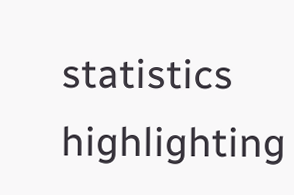statistics highlighting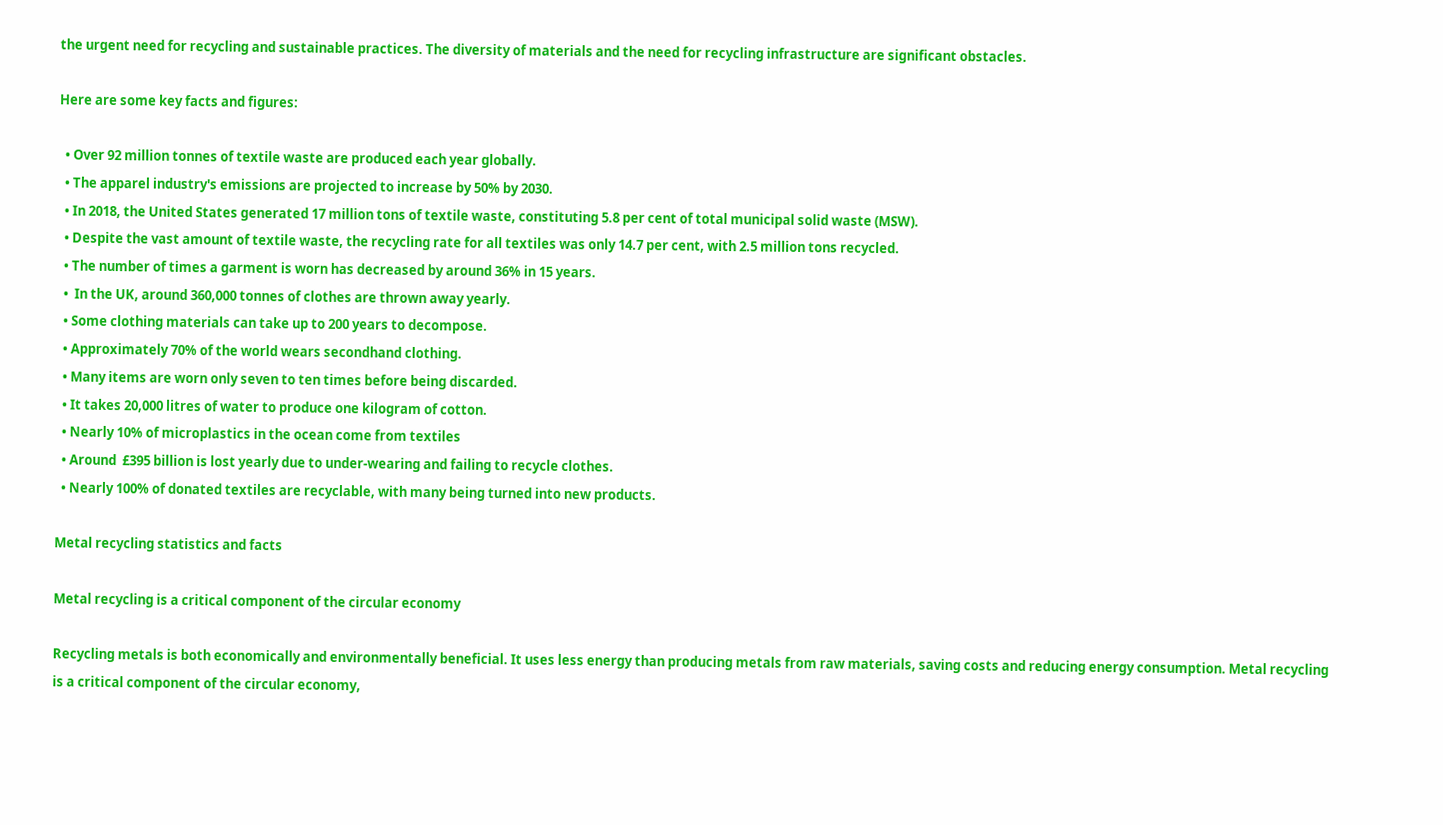the urgent need for recycling and sustainable practices. The diversity of materials and the need for recycling infrastructure are significant obstacles.

Here are some key facts and figures:

  • Over 92 million tonnes of textile waste are produced each year globally.
  • The apparel industry's emissions are projected to increase by 50% by 2030.
  • In 2018, the United States generated 17 million tons of textile waste, constituting 5.8 per cent of total municipal solid waste (MSW).
  • Despite the vast amount of textile waste, the recycling rate for all textiles was only 14.7 per cent, with 2.5 million tons recycled.
  • The number of times a garment is worn has decreased by around 36% in 15 years.
  •  In the UK, around 360,000 tonnes of clothes are thrown away yearly.
  • Some clothing materials can take up to 200 years to decompose.
  • Approximately 70% of the world wears secondhand clothing.
  • Many items are worn only seven to ten times before being discarded.
  • It takes 20,000 litres of water to produce one kilogram of cotton.
  • Nearly 10% of microplastics in the ocean come from textiles
  • Around  £395 billion is lost yearly due to under-wearing and failing to recycle clothes.
  • Nearly 100% of donated textiles are recyclable, with many being turned into new products.

Metal recycling statistics and facts

Metal recycling is a critical component of the circular economy

Recycling metals is both economically and environmentally beneficial. It uses less energy than producing metals from raw materials, saving costs and reducing energy consumption. Metal recycling is a critical component of the circular economy,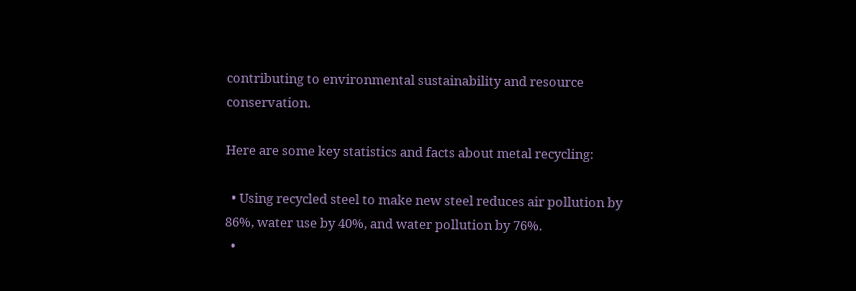contributing to environmental sustainability and resource conservation.

Here are some key statistics and facts about metal recycling:

  • Using recycled steel to make new steel reduces air pollution by 86%, water use by 40%, and water pollution by 76%.
  •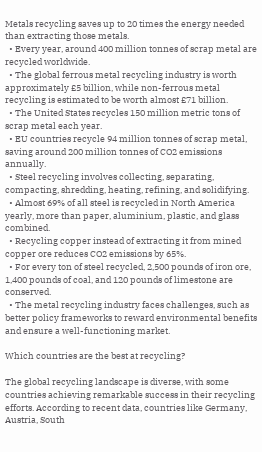Metals recycling saves up to 20 times the energy needed than extracting those metals.
  • Every year, around 400 million tonnes of scrap metal are recycled worldwide.
  • The global ferrous metal recycling industry is worth approximately £5 billion, while non-ferrous metal recycling is estimated to be worth almost £71 billion.
  • The United States recycles 150 million metric tons of scrap metal each year.
  • EU countries recycle 94 million tonnes of scrap metal, saving around 200 million tonnes of CO2 emissions annually.
  • Steel recycling involves collecting, separating, compacting, shredding, heating, refining, and solidifying.
  • Almost 69% of all steel is recycled in North America yearly, more than paper, aluminium, plastic, and glass combined.
  • Recycling copper instead of extracting it from mined copper ore reduces CO2 emissions by 65%.
  • For every ton of steel recycled, 2,500 pounds of iron ore, 1,400 pounds of coal, and 120 pounds of limestone are conserved.
  • The metal recycling industry faces challenges, such as better policy frameworks to reward environmental benefits and ensure a well-functioning market.

Which countries are the best at recycling?

The global recycling landscape is diverse, with some countries achieving remarkable success in their recycling efforts. According to recent data, countries like Germany, Austria, South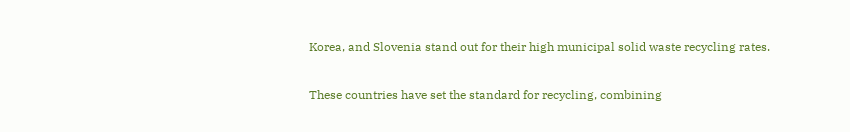Korea, and Slovenia stand out for their high municipal solid waste recycling rates.

These countries have set the standard for recycling, combining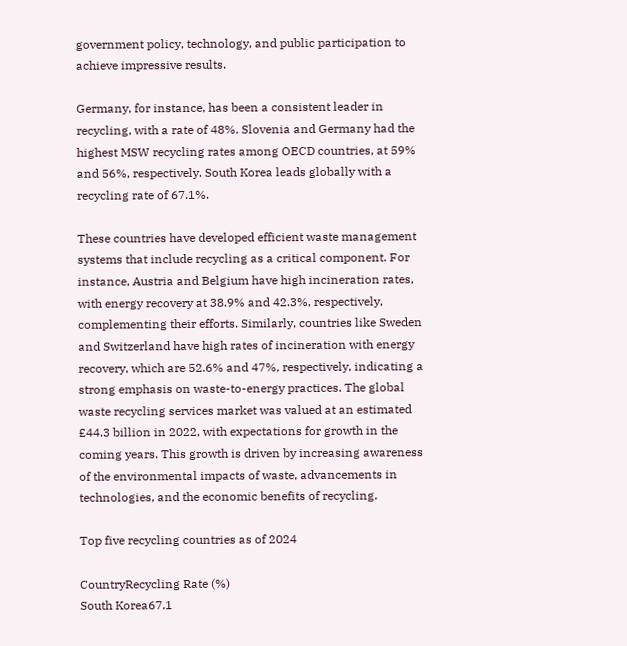government policy, technology, and public participation to achieve impressive results.

Germany, for instance, has been a consistent leader in recycling, with a rate of 48%. Slovenia and Germany had the highest MSW recycling rates among OECD countries, at 59% and 56%, respectively. South Korea leads globally with a recycling rate of 67.1%.

These countries have developed efficient waste management systems that include recycling as a critical component. For instance, Austria and Belgium have high incineration rates, with energy recovery at 38.9% and 42.3%, respectively, complementing their efforts. Similarly, countries like Sweden and Switzerland have high rates of incineration with energy recovery, which are 52.6% and 47%, respectively, indicating a strong emphasis on waste-to-energy practices. The global waste recycling services market was valued at an estimated £44.3 billion in 2022, with expectations for growth in the coming years. This growth is driven by increasing awareness of the environmental impacts of waste, advancements in technologies, and the economic benefits of recycling.

Top five recycling countries as of 2024

CountryRecycling Rate (%)
South Korea67.1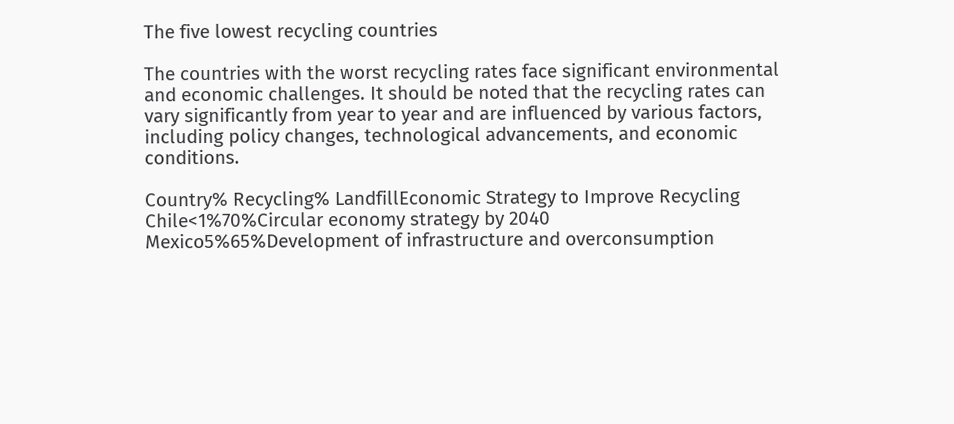The five lowest recycling countries

The countries with the worst recycling rates face significant environmental and economic challenges. It should be noted that the recycling rates can vary significantly from year to year and are influenced by various factors, including policy changes, technological advancements, and economic conditions.

Country% Recycling% LandfillEconomic Strategy to Improve Recycling
Chile<1%70%Circular economy strategy by 2040
Mexico5%65%Development of infrastructure and overconsumption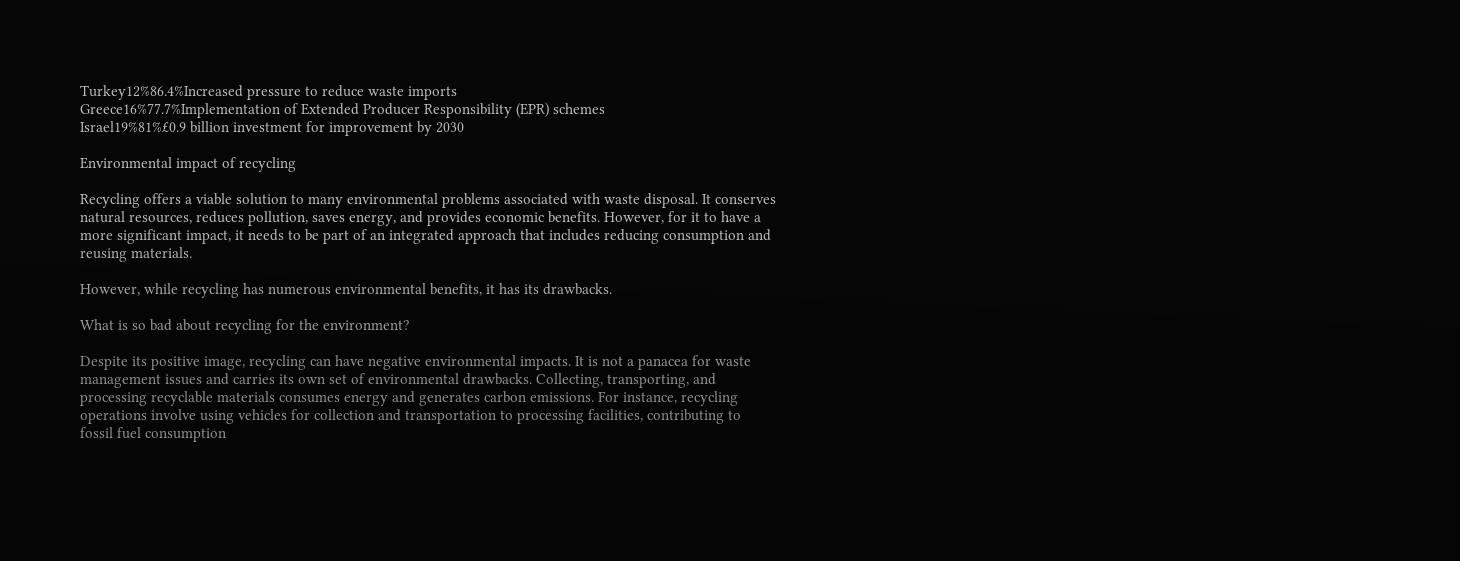Turkey12%86.4%Increased pressure to reduce waste imports
Greece16%77.7%Implementation of Extended Producer Responsibility (EPR) schemes
Israel19%81%£0.9 billion investment for improvement by 2030

Environmental impact of recycling

Recycling offers a viable solution to many environmental problems associated with waste disposal. It conserves natural resources, reduces pollution, saves energy, and provides economic benefits. However, for it to have a more significant impact, it needs to be part of an integrated approach that includes reducing consumption and reusing materials.

However, while recycling has numerous environmental benefits, it has its drawbacks.

What is so bad about recycling for the environment?

Despite its positive image, recycling can have negative environmental impacts. It is not a panacea for waste management issues and carries its own set of environmental drawbacks. Collecting, transporting, and processing recyclable materials consumes energy and generates carbon emissions. For instance, recycling operations involve using vehicles for collection and transportation to processing facilities, contributing to fossil fuel consumption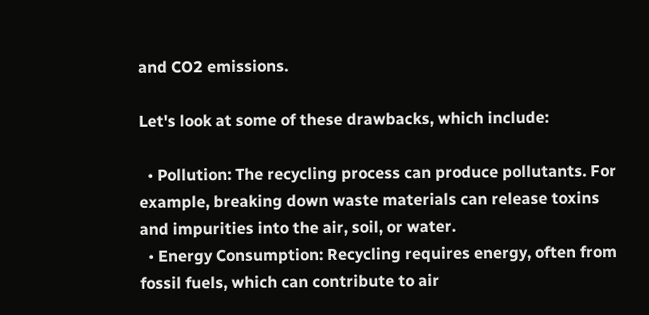and CO2 emissions.

Let's look at some of these drawbacks, which include:

  • Pollution: The recycling process can produce pollutants. For example, breaking down waste materials can release toxins and impurities into the air, soil, or water.
  • Energy Consumption: Recycling requires energy, often from fossil fuels, which can contribute to air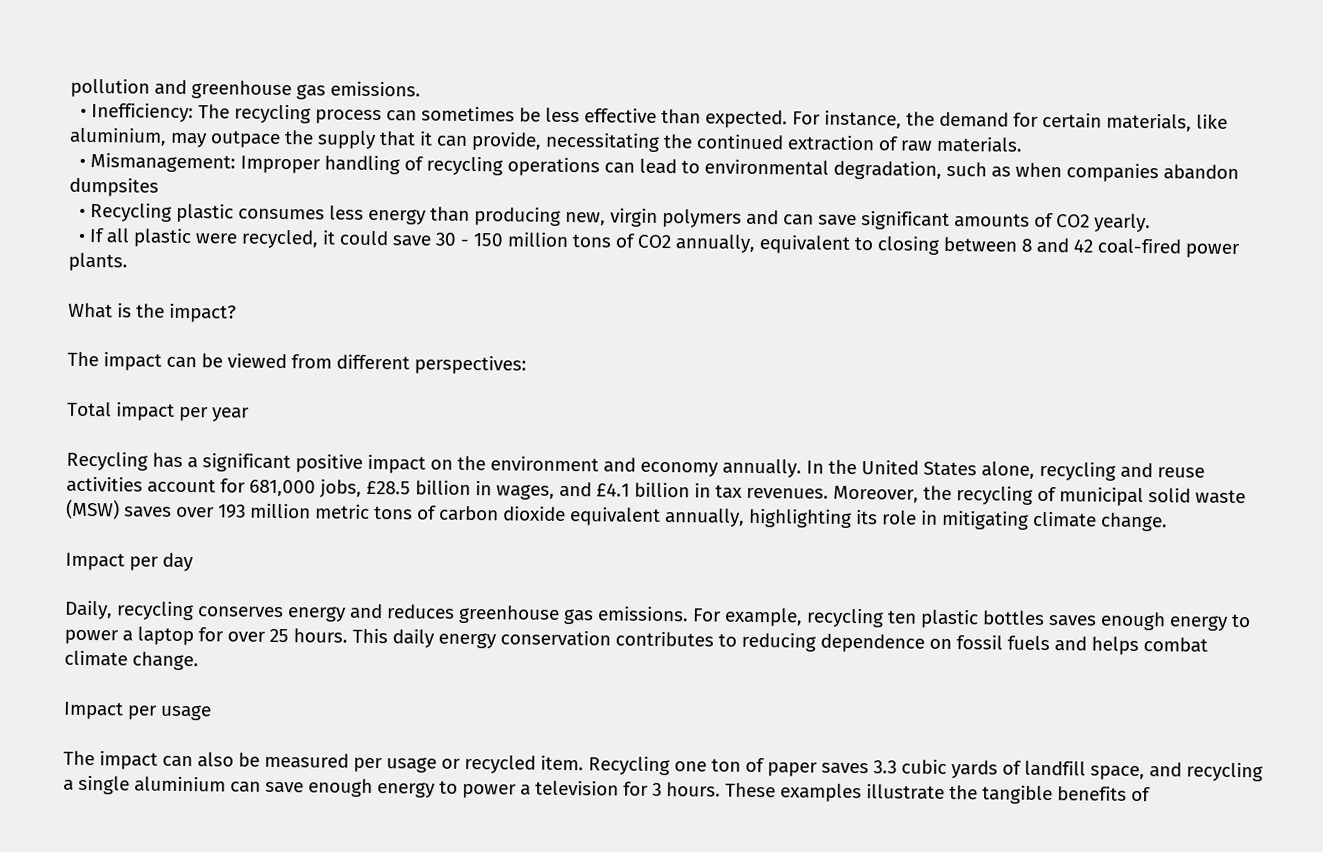pollution and greenhouse gas emissions.
  • Inefficiency: The recycling process can sometimes be less effective than expected. For instance, the demand for certain materials, like aluminium, may outpace the supply that it can provide, necessitating the continued extraction of raw materials.
  • Mismanagement: Improper handling of recycling operations can lead to environmental degradation, such as when companies abandon dumpsites
  • Recycling plastic consumes less energy than producing new, virgin polymers and can save significant amounts of CO2 yearly.
  • If all plastic were recycled, it could save 30 - 150 million tons of CO2 annually, equivalent to closing between 8 and 42 coal-fired power plants.

What is the impact?

The impact can be viewed from different perspectives:

Total impact per year

Recycling has a significant positive impact on the environment and economy annually. In the United States alone, recycling and reuse activities account for 681,000 jobs, £28.5 billion in wages, and £4.1 billion in tax revenues. Moreover, the recycling of municipal solid waste (MSW) saves over 193 million metric tons of carbon dioxide equivalent annually, highlighting its role in mitigating climate change.

Impact per day

Daily, recycling conserves energy and reduces greenhouse gas emissions. For example, recycling ten plastic bottles saves enough energy to power a laptop for over 25 hours. This daily energy conservation contributes to reducing dependence on fossil fuels and helps combat climate change.

Impact per usage

The impact can also be measured per usage or recycled item. Recycling one ton of paper saves 3.3 cubic yards of landfill space, and recycling a single aluminium can save enough energy to power a television for 3 hours. These examples illustrate the tangible benefits of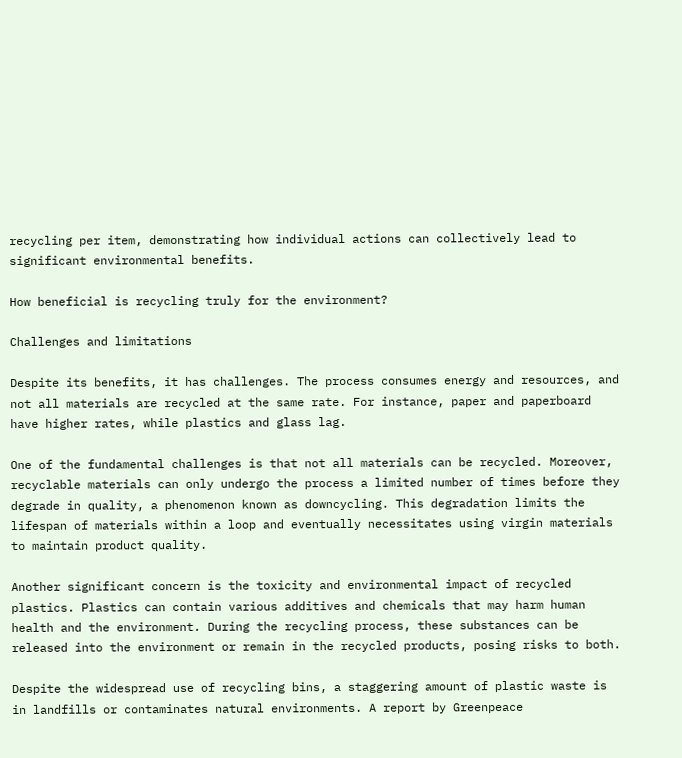recycling per item, demonstrating how individual actions can collectively lead to significant environmental benefits.

How beneficial is recycling truly for the environment?

Challenges and limitations

Despite its benefits, it has challenges. The process consumes energy and resources, and not all materials are recycled at the same rate. For instance, paper and paperboard have higher rates, while plastics and glass lag.

One of the fundamental challenges is that not all materials can be recycled. Moreover, recyclable materials can only undergo the process a limited number of times before they degrade in quality, a phenomenon known as downcycling. This degradation limits the lifespan of materials within a loop and eventually necessitates using virgin materials to maintain product quality.

Another significant concern is the toxicity and environmental impact of recycled plastics. Plastics can contain various additives and chemicals that may harm human health and the environment. During the recycling process, these substances can be released into the environment or remain in the recycled products, posing risks to both.

Despite the widespread use of recycling bins, a staggering amount of plastic waste is in landfills or contaminates natural environments. A report by Greenpeace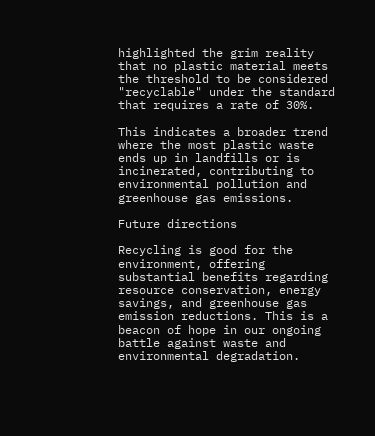highlighted the grim reality that no plastic material meets the threshold to be considered "recyclable" under the standard that requires a rate of 30%.

This indicates a broader trend where the most plastic waste ends up in landfills or is incinerated, contributing to environmental pollution and greenhouse gas emissions.

Future directions

Recycling is good for the environment, offering substantial benefits regarding resource conservation, energy savings, and greenhouse gas emission reductions. This is a beacon of hope in our ongoing battle against waste and environmental degradation.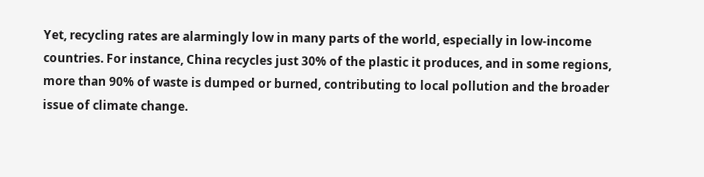Yet, recycling rates are alarmingly low in many parts of the world, especially in low-income countries. For instance, China recycles just 30% of the plastic it produces, and in some regions, more than 90% of waste is dumped or burned, contributing to local pollution and the broader issue of climate change.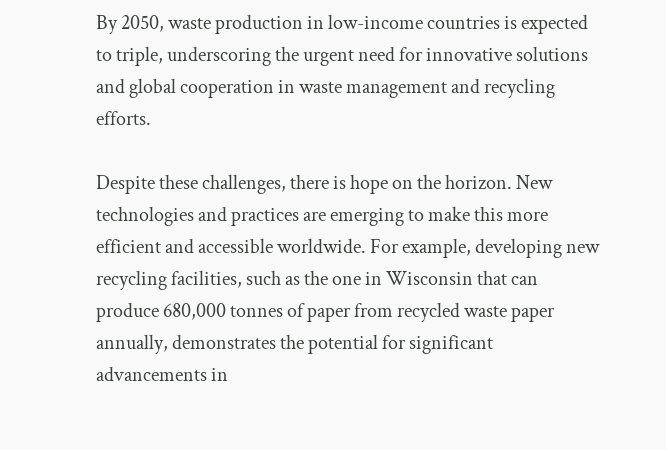By 2050, waste production in low-income countries is expected to triple, underscoring the urgent need for innovative solutions and global cooperation in waste management and recycling efforts.

Despite these challenges, there is hope on the horizon. New technologies and practices are emerging to make this more efficient and accessible worldwide. For example, developing new recycling facilities, such as the one in Wisconsin that can produce 680,000 tonnes of paper from recycled waste paper annually, demonstrates the potential for significant advancements in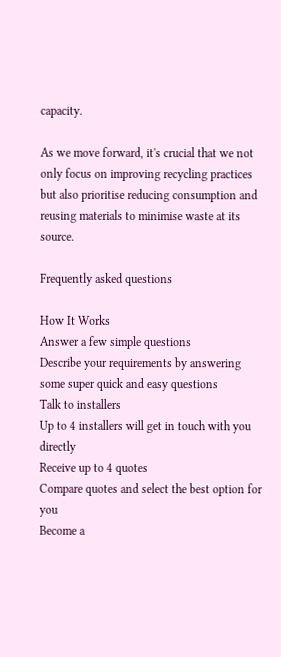capacity.

As we move forward, it's crucial that we not only focus on improving recycling practices but also prioritise reducing consumption and reusing materials to minimise waste at its source.

Frequently asked questions

How It Works
Answer a few simple questions
Describe your requirements by answering some super quick and easy questions
Talk to installers
Up to 4 installers will get in touch with you directly
Receive up to 4 quotes
Compare quotes and select the best option for you
Become a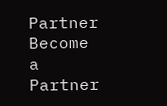Partner
Become a Partner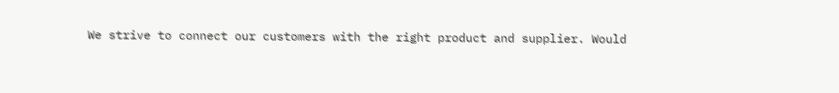We strive to connect our customers with the right product and supplier. Would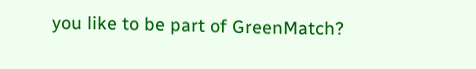you like to be part of GreenMatch?